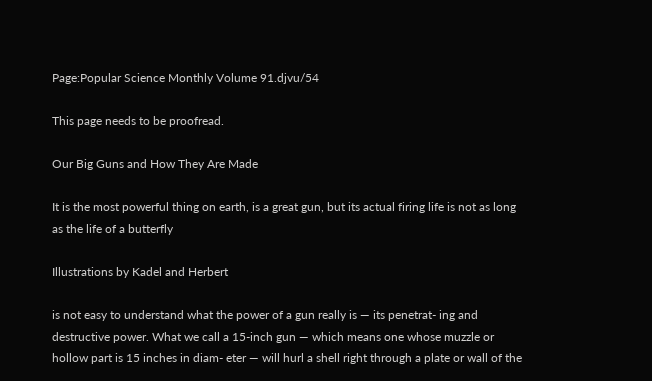Page:Popular Science Monthly Volume 91.djvu/54

This page needs to be proofread.

Our Big Guns and How They Are Made

It is the most powerful thing on earth, is a great gun, but its actual firing life is not as long as the life of a butterfly

Illustrations by Kadel and Herbert

is not easy to understand what the power of a gun really is — its penetrat- ing and destructive power. What we call a 15-inch gun — which means one whose muzzle or hollow part is 15 inches in diam- eter — will hurl a shell right through a plate or wall of the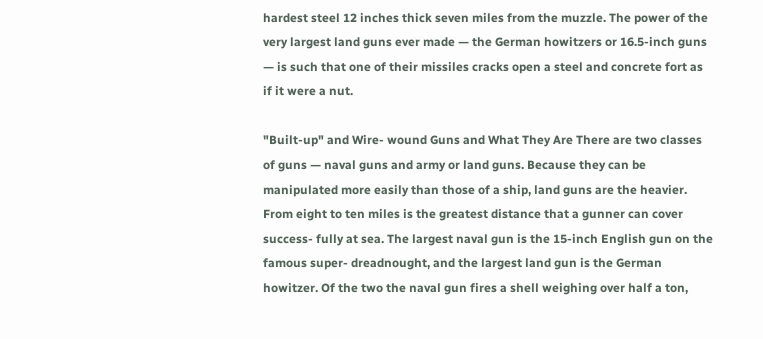hardest steel 12 inches thick seven miles from the muzzle. The power of the very largest land guns ever made — the German howitzers or 16.5-inch guns — is such that one of their missiles cracks open a steel and concrete fort as if it were a nut.

"Built-up" and Wire- wound Guns and What They Are There are two classes of guns — naval guns and army or land guns. Because they can be manipulated more easily than those of a ship, land guns are the heavier. From eight to ten miles is the greatest distance that a gunner can cover success- fully at sea. The largest naval gun is the 15-inch English gun on the famous super- dreadnought, and the largest land gun is the German howitzer. Of the two the naval gun fires a shell weighing over half a ton,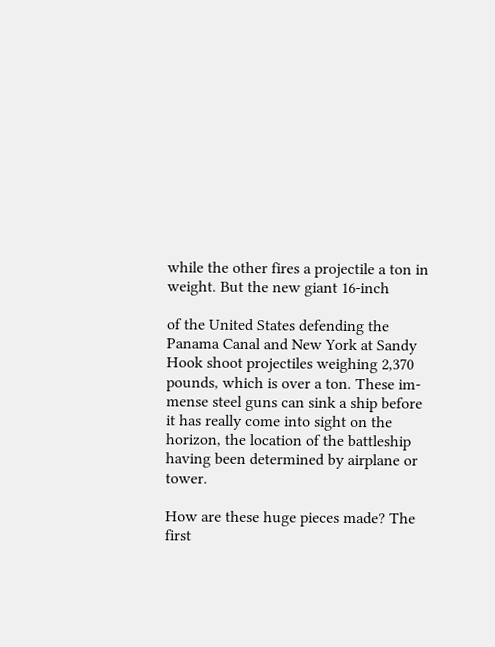while the other fires a projectile a ton in weight. But the new giant 16-inch

of the United States defending the Panama Canal and New York at Sandy Hook shoot projectiles weighing 2,370 pounds, which is over a ton. These im- mense steel guns can sink a ship before it has really come into sight on the horizon, the location of the battleship having been determined by airplane or tower.

How are these huge pieces made? The first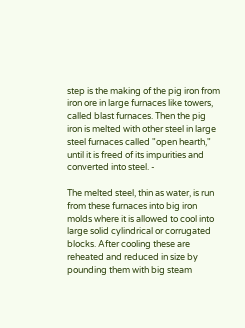step is the making of the pig iron from iron ore in large furnaces like towers, called blast furnaces. Then the pig iron is melted with other steel in large steel furnaces called "open hearth," until it is freed of its impurities and converted into steel. -

The melted steel, thin as water, is run from these furnaces into big iron molds where it is allowed to cool into large solid cylindrical or corrugated blocks. After cooling these are reheated and reduced in size by pounding them with big steam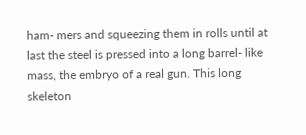ham- mers and squeezing them in rolls until at last the steel is pressed into a long barrel- like mass, the embryo of a real gun. This long skeleton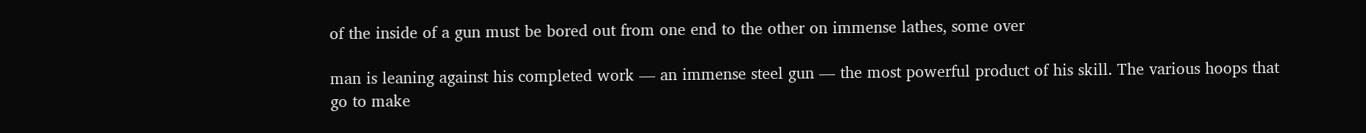of the inside of a gun must be bored out from one end to the other on immense lathes, some over

man is leaning against his completed work — an immense steel gun — the most powerful product of his skill. The various hoops that go to make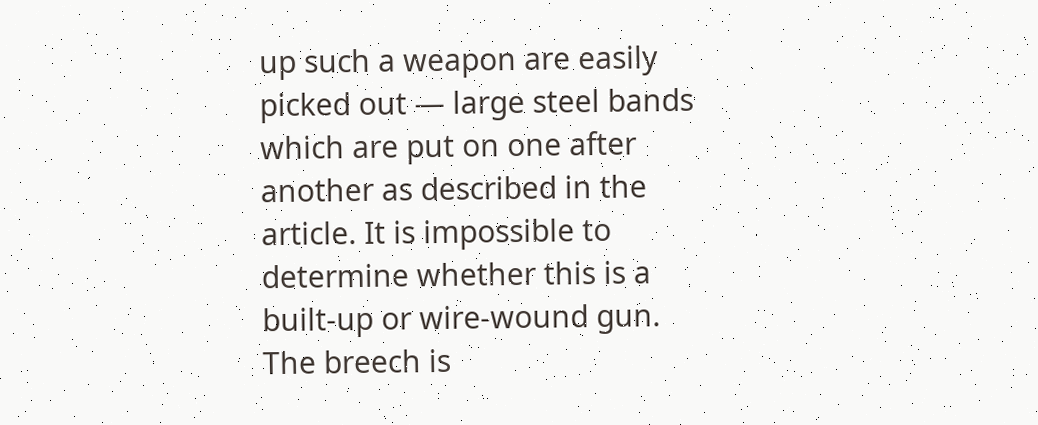up such a weapon are easily picked out — large steel bands which are put on one after another as described in the article. It is impossible to determine whether this is a built-up or wire-wound gun. The breech is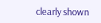clearly shown